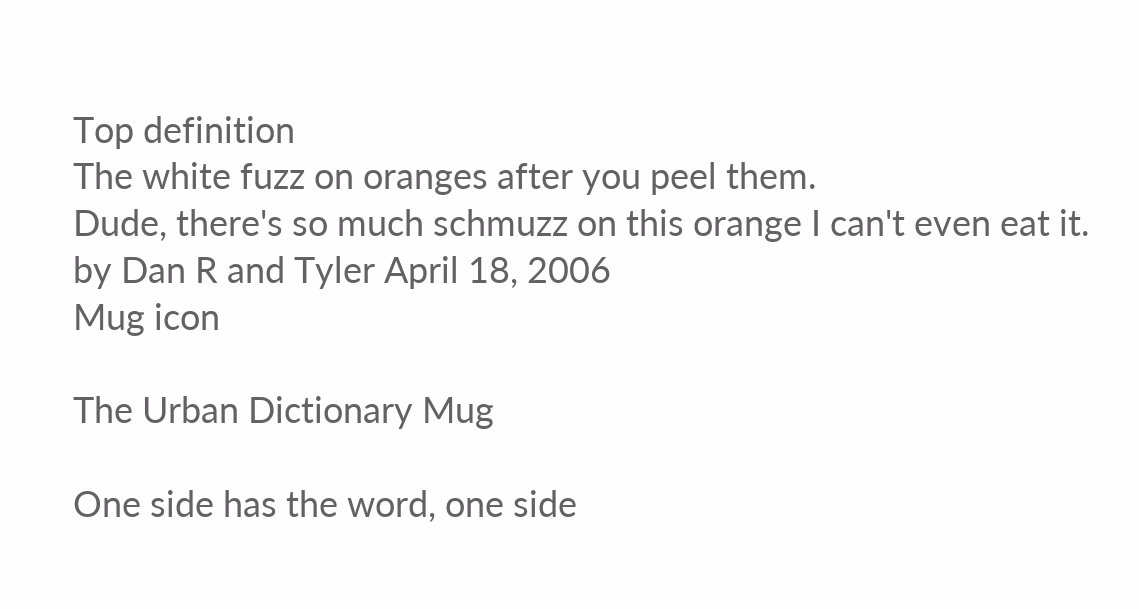Top definition
The white fuzz on oranges after you peel them.
Dude, there's so much schmuzz on this orange I can't even eat it.
by Dan R and Tyler April 18, 2006
Mug icon

The Urban Dictionary Mug

One side has the word, one side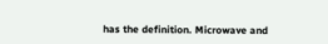has the definition. Microwave and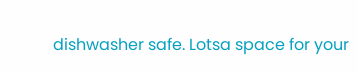dishwasher safe. Lotsa space for your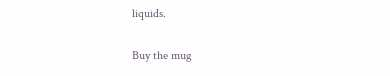liquids.

Buy the mug